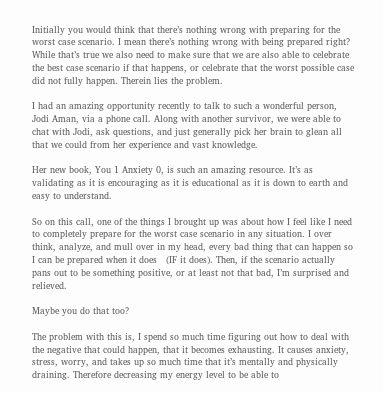Initially you would think that there’s nothing wrong with preparing for the worst case scenario. I mean there’s nothing wrong with being prepared right? While that’s true we also need to make sure that we are also able to celebrate the best case scenario if that happens, or celebrate that the worst possible case did not fully happen. Therein lies the problem.

I had an amazing opportunity recently to talk to such a wonderful person, Jodi Aman, via a phone call. Along with another survivor, we were able to chat with Jodi, ask questions, and just generally pick her brain to glean all that we could from her experience and vast knowledge.

Her new book, You 1 Anxiety 0, is such an amazing resource. It’s as validating as it is encouraging as it is educational as it is down to earth and easy to understand.

So on this call, one of the things I brought up was about how I feel like I need to completely prepare for the worst case scenario in any situation. I over think, analyze, and mull over in my head, every bad thing that can happen so I can be prepared when it does   (IF it does). Then, if the scenario actually pans out to be something positive, or at least not that bad, I’m surprised and relieved.

Maybe you do that too?

The problem with this is, I spend so much time figuring out how to deal with the negative that could happen, that it becomes exhausting. It causes anxiety, stress, worry, and takes up so much time that it’s mentally and physically draining. Therefore decreasing my energy level to be able to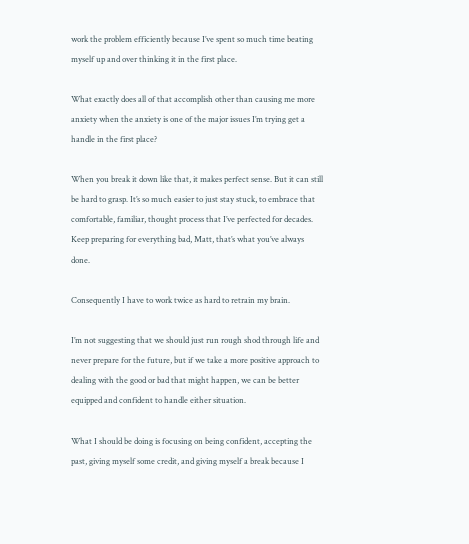work the problem efficiently because I’ve spent so much time beating myself up and over thinking it in the first place.

What exactly does all of that accomplish other than causing me more anxiety when the anxiety is one of the major issues I’m trying get a handle in the first place?

When you break it down like that, it makes perfect sense. But it can still be hard to grasp. It’s so much easier to just stay stuck, to embrace that comfortable, familiar, thought process that I’ve perfected for decades.  Keep preparing for everything bad, Matt, that’s what you’ve always done.

Consequently I have to work twice as hard to retrain my brain.

I’m not suggesting that we should just run rough shod through life and never prepare for the future, but if we take a more positive approach to dealing with the good or bad that might happen, we can be better equipped and confident to handle either situation.

What I should be doing is focusing on being confident, accepting the past, giving myself some credit, and giving myself a break because I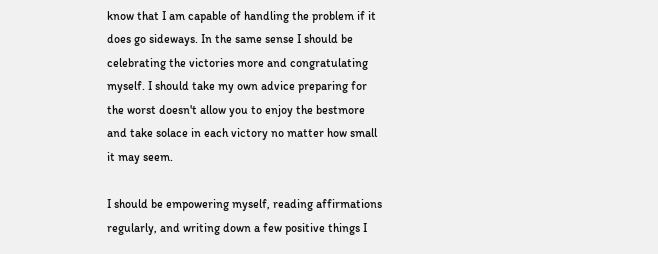know that I am capable of handling the problem if it does go sideways. In the same sense I should be celebrating the victories more and congratulating myself. I should take my own advice preparing for the worst doesn't allow you to enjoy the bestmore and take solace in each victory no matter how small it may seem.

I should be empowering myself, reading affirmations regularly, and writing down a few positive things I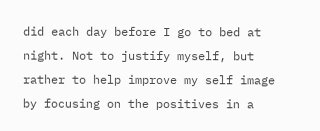did each day before I go to bed at night. Not to justify myself, but rather to help improve my self image by focusing on the positives in a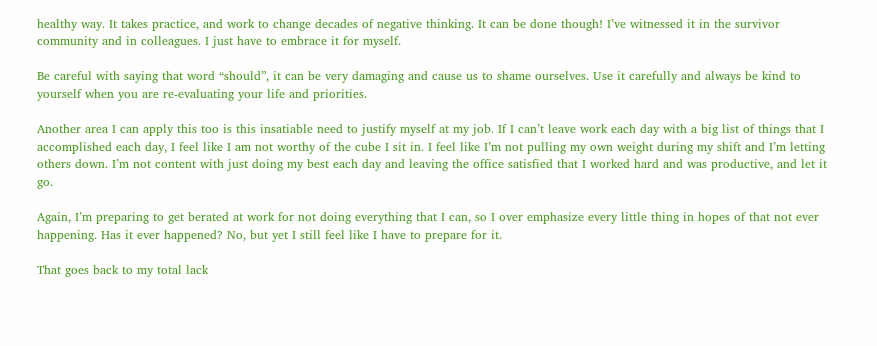healthy way. It takes practice, and work to change decades of negative thinking. It can be done though! I’ve witnessed it in the survivor community and in colleagues. I just have to embrace it for myself.

Be careful with saying that word “should”, it can be very damaging and cause us to shame ourselves. Use it carefully and always be kind to yourself when you are re-evaluating your life and priorities.

Another area I can apply this too is this insatiable need to justify myself at my job. If I can’t leave work each day with a big list of things that I accomplished each day, I feel like I am not worthy of the cube I sit in. I feel like I’m not pulling my own weight during my shift and I’m letting others down. I’m not content with just doing my best each day and leaving the office satisfied that I worked hard and was productive, and let it go.

Again, I’m preparing to get berated at work for not doing everything that I can, so I over emphasize every little thing in hopes of that not ever happening. Has it ever happened? No, but yet I still feel like I have to prepare for it.

That goes back to my total lack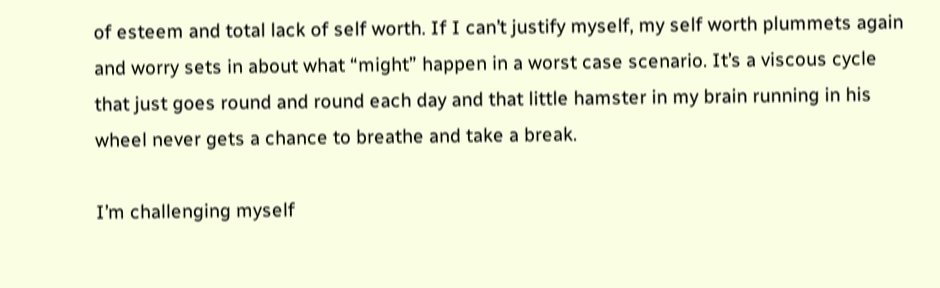of esteem and total lack of self worth. If I can’t justify myself, my self worth plummets again and worry sets in about what “might” happen in a worst case scenario. It’s a viscous cycle that just goes round and round each day and that little hamster in my brain running in his wheel never gets a chance to breathe and take a break.

I’m challenging myself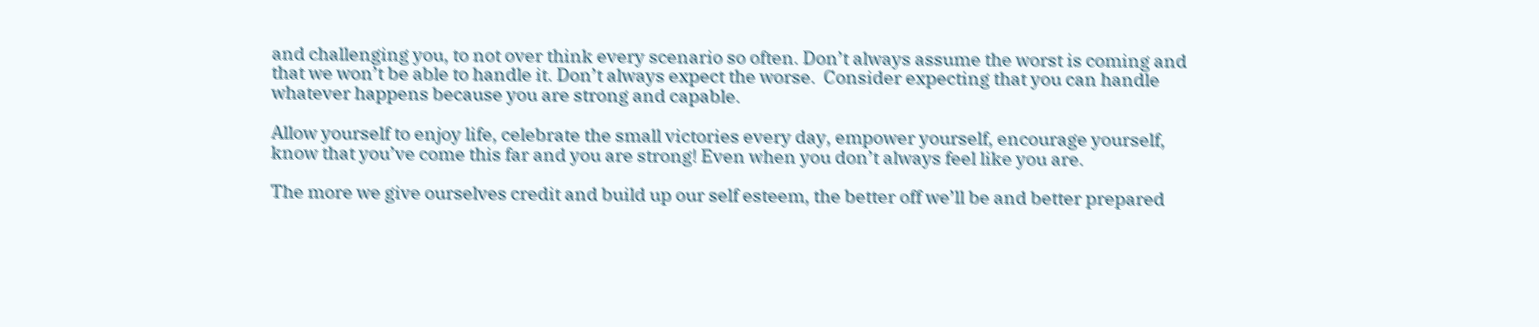and challenging you, to not over think every scenario so often. Don’t always assume the worst is coming and that we won’t be able to handle it. Don’t always expect the worse.  Consider expecting that you can handle whatever happens because you are strong and capable.

Allow yourself to enjoy life, celebrate the small victories every day, empower yourself, encourage yourself, know that you’ve come this far and you are strong! Even when you don’t always feel like you are.

The more we give ourselves credit and build up our self esteem, the better off we’ll be and better prepared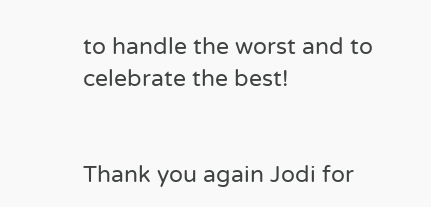to handle the worst and to celebrate the best!


Thank you again Jodi for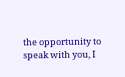the opportunity to speak with you, I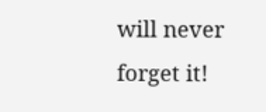will never forget it!